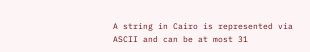A string in Cairo is represented via ASCII and can be at most 31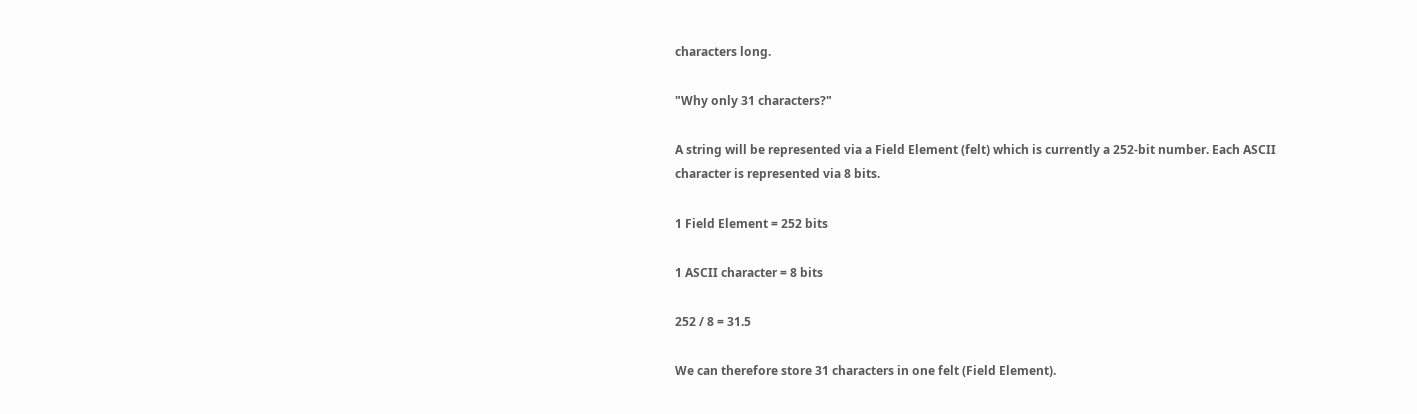characters long.

"Why only 31 characters?"

A string will be represented via a Field Element (felt) which is currently a 252-bit number. Each ASCII character is represented via 8 bits.

1 Field Element = 252 bits

1 ASCII character = 8 bits

252 / 8 = 31.5

We can therefore store 31 characters in one felt (Field Element).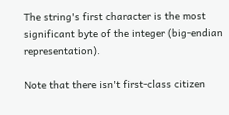The string's first character is the most significant byte of the integer (big-endian representation).

Note that there isn't first-class citizen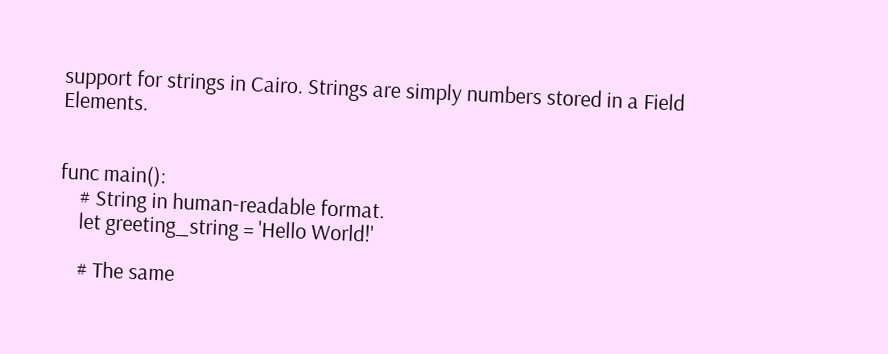support for strings in Cairo. Strings are simply numbers stored in a Field Elements.


func main():
    # String in human-readable format.
    let greeting_string = 'Hello World!'

    # The same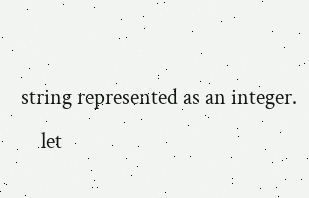string represented as an integer.
    let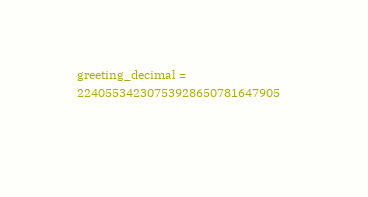greeting_decimal = 22405534230753928650781647905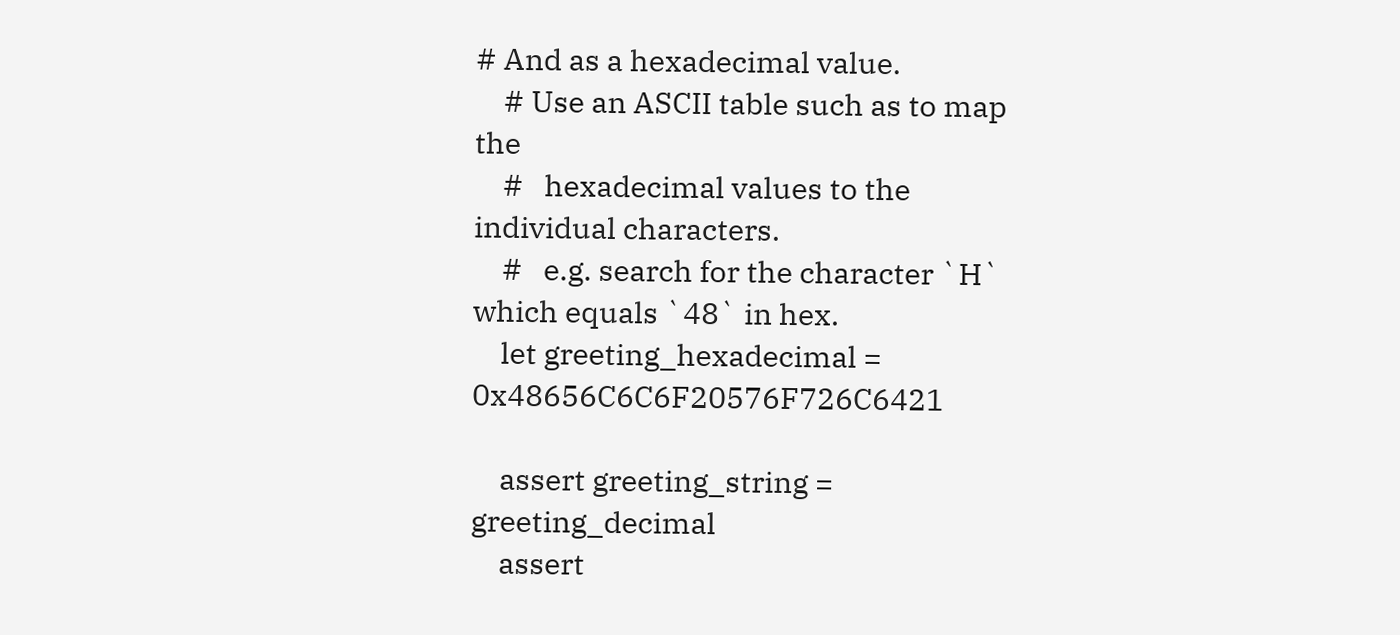# And as a hexadecimal value.
    # Use an ASCII table such as to map the
    #   hexadecimal values to the individual characters.
    #   e.g. search for the character `H` which equals `48` in hex.
    let greeting_hexadecimal = 0x48656C6C6F20576F726C6421

    assert greeting_string = greeting_decimal
    assert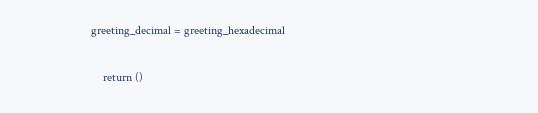greeting_decimal = greeting_hexadecimal

    return ()